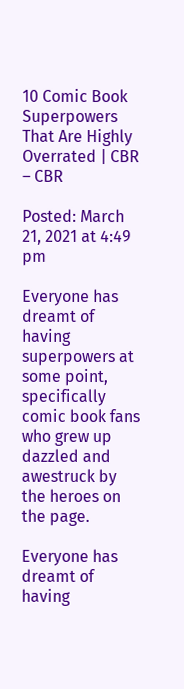10 Comic Book Superpowers That Are Highly Overrated | CBR – CBR

Posted: March 21, 2021 at 4:49 pm

Everyone has dreamt of having superpowers at some point, specifically comic book fans who grew up dazzled and awestruck by the heroes on the page.

Everyone has dreamt of having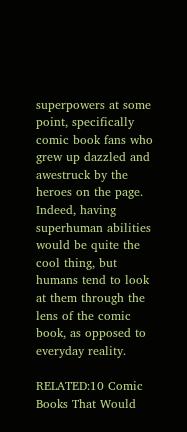superpowers at some point, specifically comic book fans who grew up dazzled and awestruck by the heroes on the page. Indeed, having superhuman abilities would be quite the cool thing, but humans tend to look at them through the lens of the comic book, as opposed to everyday reality.

RELATED:10 Comic Books That Would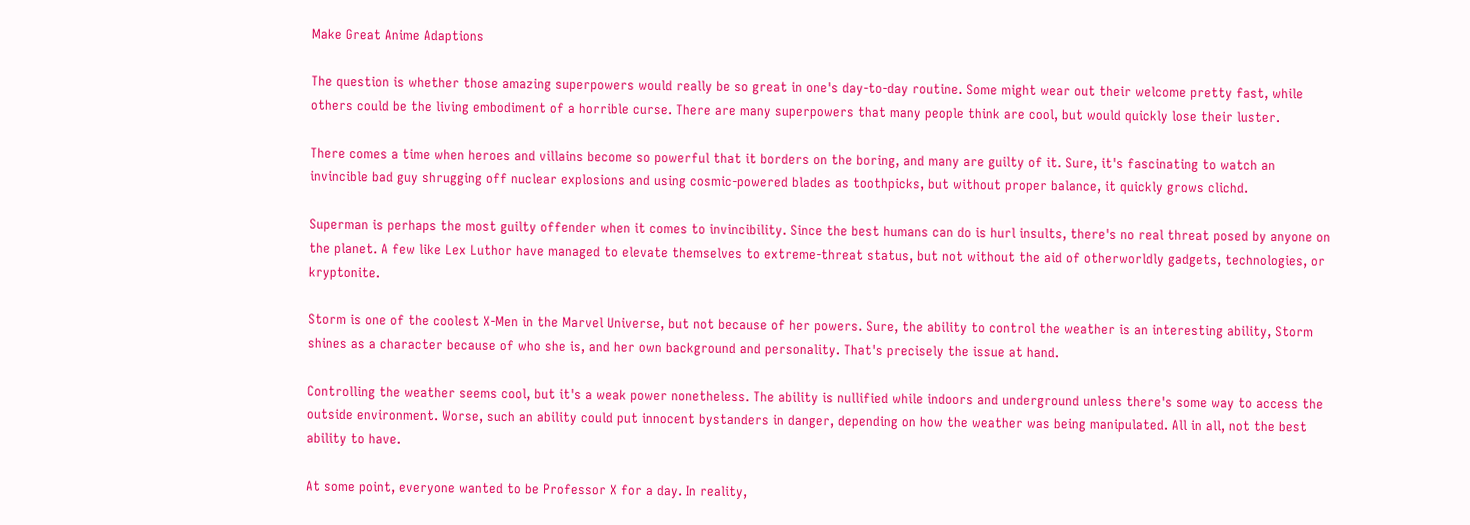Make Great Anime Adaptions

The question is whether those amazing superpowers would really be so great in one's day-to-day routine. Some might wear out their welcome pretty fast, while others could be the living embodiment of a horrible curse. There are many superpowers that many people think are cool, but would quickly lose their luster.

There comes a time when heroes and villains become so powerful that it borders on the boring, and many are guilty of it. Sure, it's fascinating to watch an invincible bad guy shrugging off nuclear explosions and using cosmic-powered blades as toothpicks, but without proper balance, it quickly grows clichd.

Superman is perhaps the most guilty offender when it comes to invincibility. Since the best humans can do is hurl insults, there's no real threat posed by anyone on the planet. A few like Lex Luthor have managed to elevate themselves to extreme-threat status, but not without the aid of otherworldly gadgets, technologies, or kryptonite.

Storm is one of the coolest X-Men in the Marvel Universe, but not because of her powers. Sure, the ability to control the weather is an interesting ability, Storm shines as a character because of who she is, and her own background and personality. That's precisely the issue at hand.

Controlling the weather seems cool, but it's a weak power nonetheless. The ability is nullified while indoors and underground unless there's some way to access the outside environment. Worse, such an ability could put innocent bystanders in danger, depending on how the weather was being manipulated. All in all, not the best ability to have.

At some point, everyone wanted to be Professor X for a day. In reality,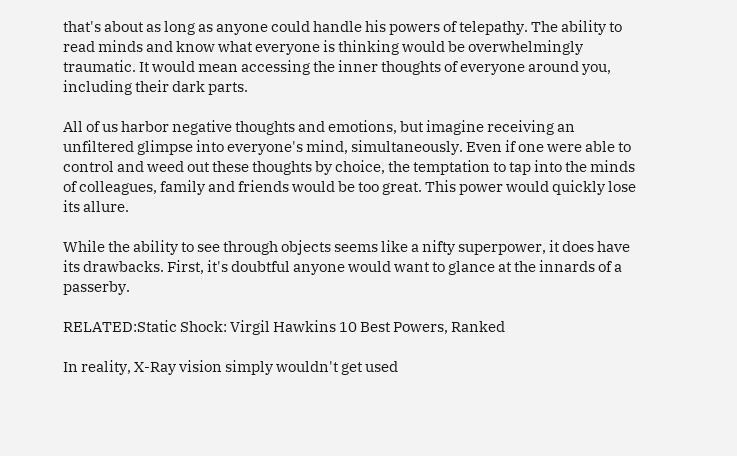that's about as long as anyone could handle his powers of telepathy. The ability to read minds and know what everyone is thinking would be overwhelmingly traumatic. It would mean accessing the inner thoughts of everyone around you, including their dark parts.

All of us harbor negative thoughts and emotions, but imagine receiving an unfiltered glimpse into everyone's mind, simultaneously. Even if one were able to control and weed out these thoughts by choice, the temptation to tap into the minds of colleagues, family and friends would be too great. This power would quickly lose its allure.

While the ability to see through objects seems like a nifty superpower, it does have its drawbacks. First, it's doubtful anyone would want to glance at the innards of a passerby.

RELATED:Static Shock: Virgil Hawkins 10 Best Powers, Ranked

In reality, X-Ray vision simply wouldn't get used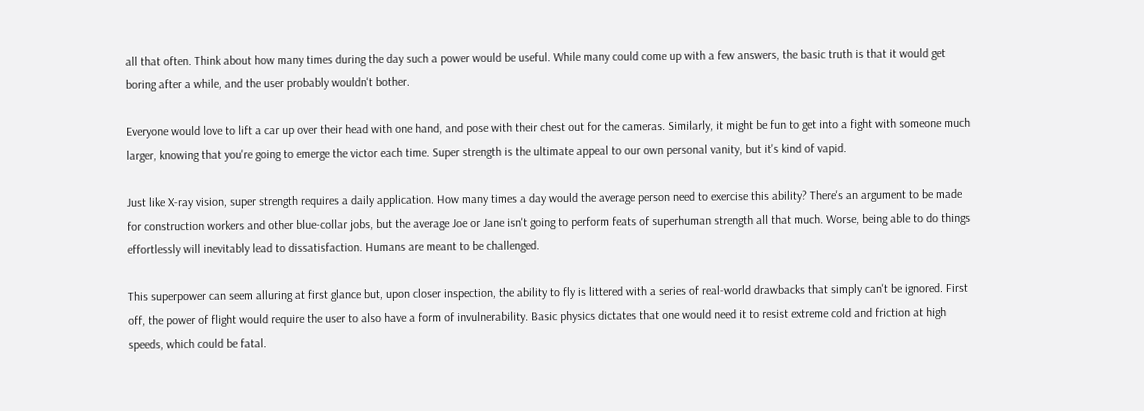all that often. Think about how many times during the day such a power would be useful. While many could come up with a few answers, the basic truth is that it would get boring after a while, and the user probably wouldn't bother.

Everyone would love to lift a car up over their head with one hand, and pose with their chest out for the cameras. Similarly, it might be fun to get into a fight with someone much larger, knowing that you're going to emerge the victor each time. Super strength is the ultimate appeal to our own personal vanity, but it's kind of vapid.

Just like X-ray vision, super strength requires a daily application. How many times a day would the average person need to exercise this ability? There's an argument to be made for construction workers and other blue-collar jobs, but the average Joe or Jane isn't going to perform feats of superhuman strength all that much. Worse, being able to do things effortlessly will inevitably lead to dissatisfaction. Humans are meant to be challenged.

This superpower can seem alluring at first glance but, upon closer inspection, the ability to fly is littered with a series of real-world drawbacks that simply can't be ignored. First off, the power of flight would require the user to also have a form of invulnerability. Basic physics dictates that one would need it to resist extreme cold and friction at high speeds, which could be fatal.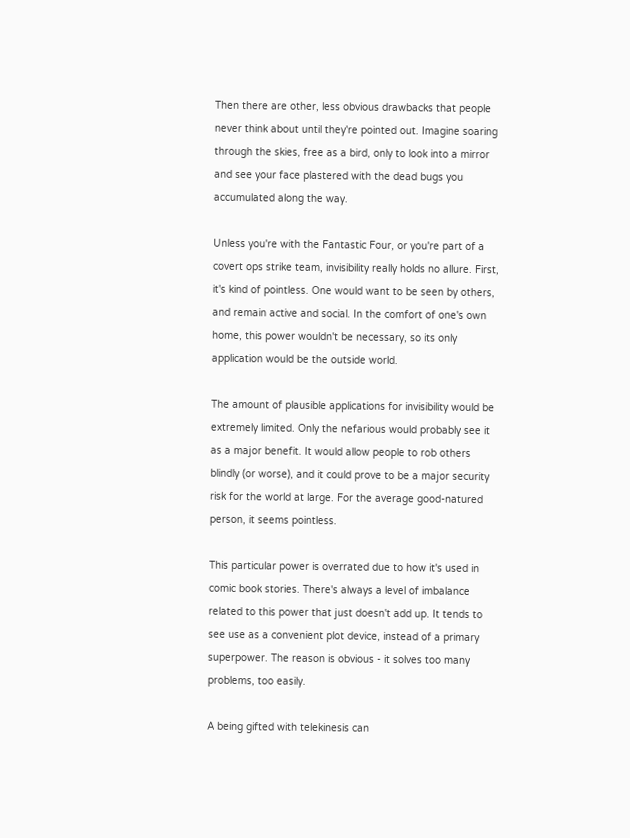Then there are other, less obvious drawbacks that people never think about until they're pointed out. Imagine soaring through the skies, free as a bird, only to look into a mirror and see your face plastered with the dead bugs you accumulated along the way.

Unless you're with the Fantastic Four, or you're part of a covert ops strike team, invisibility really holds no allure. First, it's kind of pointless. One would want to be seen by others, and remain active and social. In the comfort of one's own home, this power wouldn't be necessary, so its only application would be the outside world.

The amount of plausible applications for invisibility would be extremely limited. Only the nefarious would probably see it as a major benefit. It would allow people to rob others blindly (or worse), and it could prove to be a major security risk for the world at large. For the average good-natured person, it seems pointless.

This particular power is overrated due to how it's used in comic book stories. There's always a level of imbalance related to this power that just doesn't add up. It tends to see use as a convenient plot device, instead of a primary superpower. The reason is obvious - it solves too many problems, too easily.

A being gifted with telekinesis can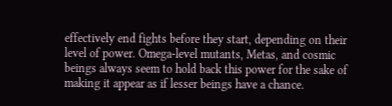effectively end fights before they start, depending on their level of power. Omega-level mutants, Metas, and cosmic beings always seem to hold back this power for the sake of making it appear as if lesser beings have a chance.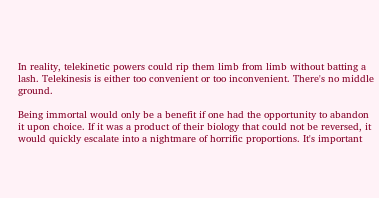In reality, telekinetic powers could rip them limb from limb without batting a lash. Telekinesis is either too convenient or too inconvenient. There's no middle ground.

Being immortal would only be a benefit if one had the opportunity to abandon it upon choice. If it was a product of their biology that could not be reversed, it would quickly escalate into a nightmare of horrific proportions. It's important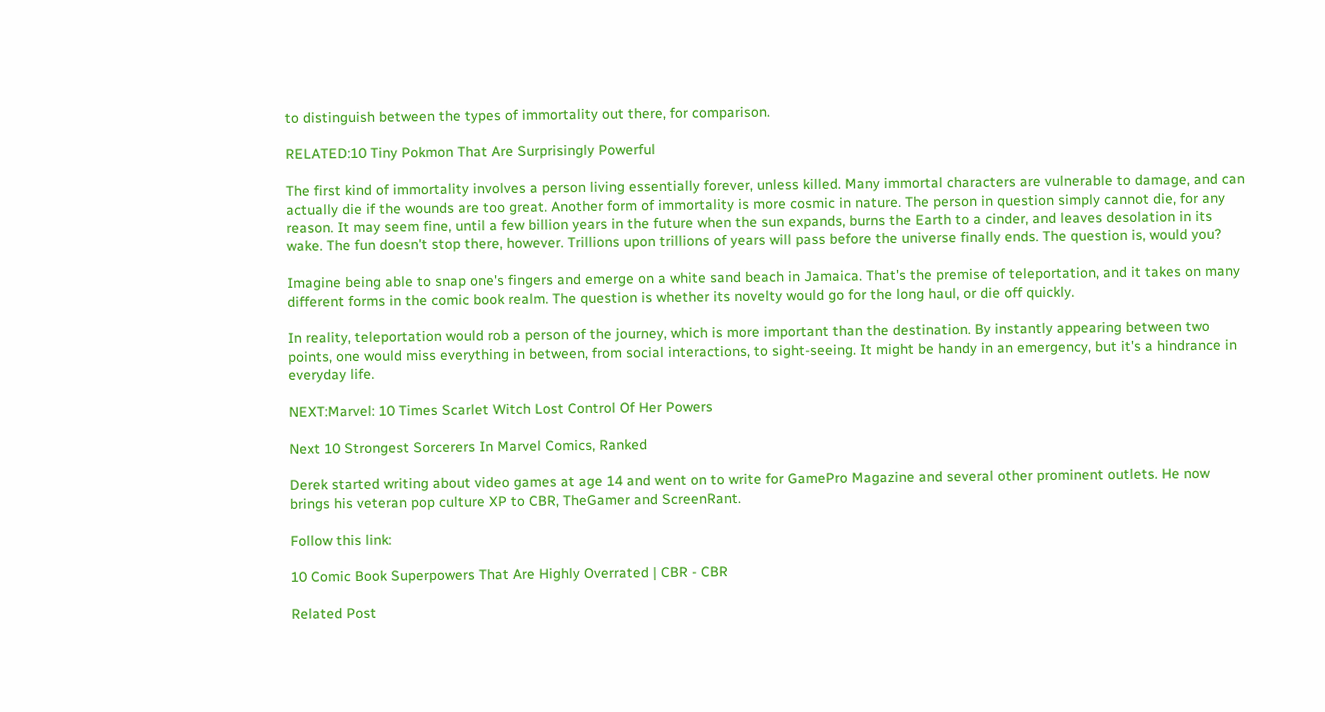to distinguish between the types of immortality out there, for comparison.

RELATED:10 Tiny Pokmon That Are Surprisingly Powerful

The first kind of immortality involves a person living essentially forever, unless killed. Many immortal characters are vulnerable to damage, and can actually die if the wounds are too great. Another form of immortality is more cosmic in nature. The person in question simply cannot die, for any reason. It may seem fine, until a few billion years in the future when the sun expands, burns the Earth to a cinder, and leaves desolation in its wake. The fun doesn't stop there, however. Trillions upon trillions of years will pass before the universe finally ends. The question is, would you?

Imagine being able to snap one's fingers and emerge on a white sand beach in Jamaica. That's the premise of teleportation, and it takes on many different forms in the comic book realm. The question is whether its novelty would go for the long haul, or die off quickly.

In reality, teleportation would rob a person of the journey, which is more important than the destination. By instantly appearing between two points, one would miss everything in between, from social interactions, to sight-seeing. It might be handy in an emergency, but it's a hindrance in everyday life.

NEXT:Marvel: 10 Times Scarlet Witch Lost Control Of Her Powers

Next 10 Strongest Sorcerers In Marvel Comics, Ranked

Derek started writing about video games at age 14 and went on to write for GamePro Magazine and several other prominent outlets. He now brings his veteran pop culture XP to CBR, TheGamer and ScreenRant.

Follow this link:

10 Comic Book Superpowers That Are Highly Overrated | CBR - CBR

Related Post